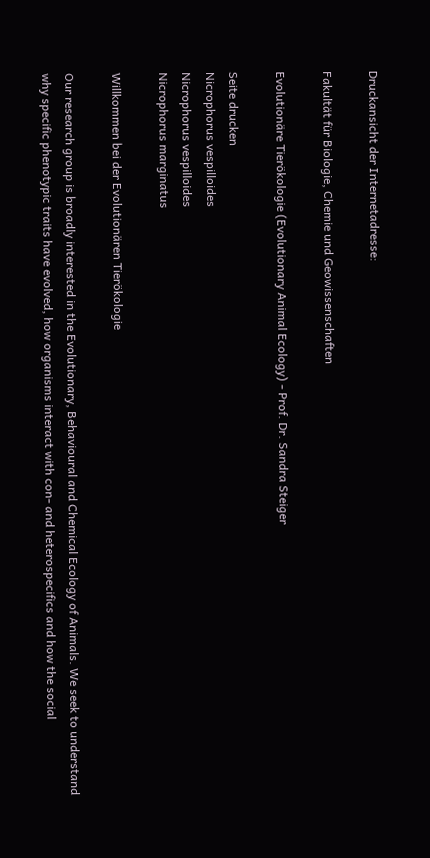Druckansicht der Internetadresse:

Fakultät für Biologie, Chemie und Geowissenschaften

Evolutionäre Tierökologie (Evolutionary Animal Ecology) - Prof. Dr. Sandra Steiger

Seite drucken
Nicrophorus vespilloides
Nicrophorus vespilloides
Nicrophorus marginatus

Willkommen bei der Evolutionären Tierökologie

Our research group is broadly interested in the Evolutionary, Behavioural and Chemical Ecology of Animals. We seek to understand why specific phenotypic traits have evolved, how organisms interact with con- and heterospecifics and how the social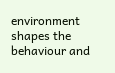environment shapes the behaviour and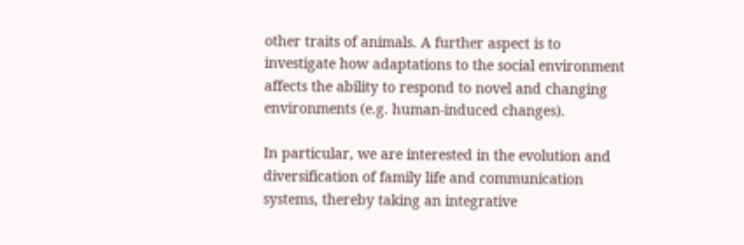other traits of animals. A further aspect is to investigate how adaptations to the social environment affects the ability to respond to novel and changing environments (e.g. human-induced changes).

In particular, we are interested in the evolution and diversification of family life and communication systems, thereby taking an integrative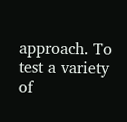approach. To test a variety of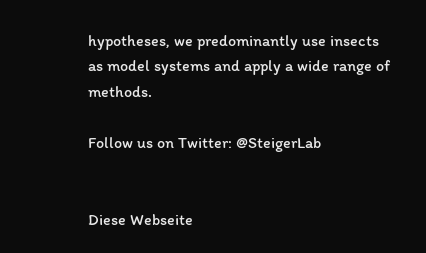hypotheses, we predominantly use insects as model systems and apply a wide range of methods.

Follow us on Twitter: @SteigerLab


Diese Webseite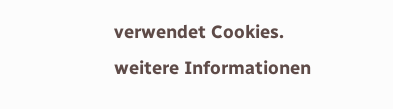verwendet Cookies. weitere Informationen